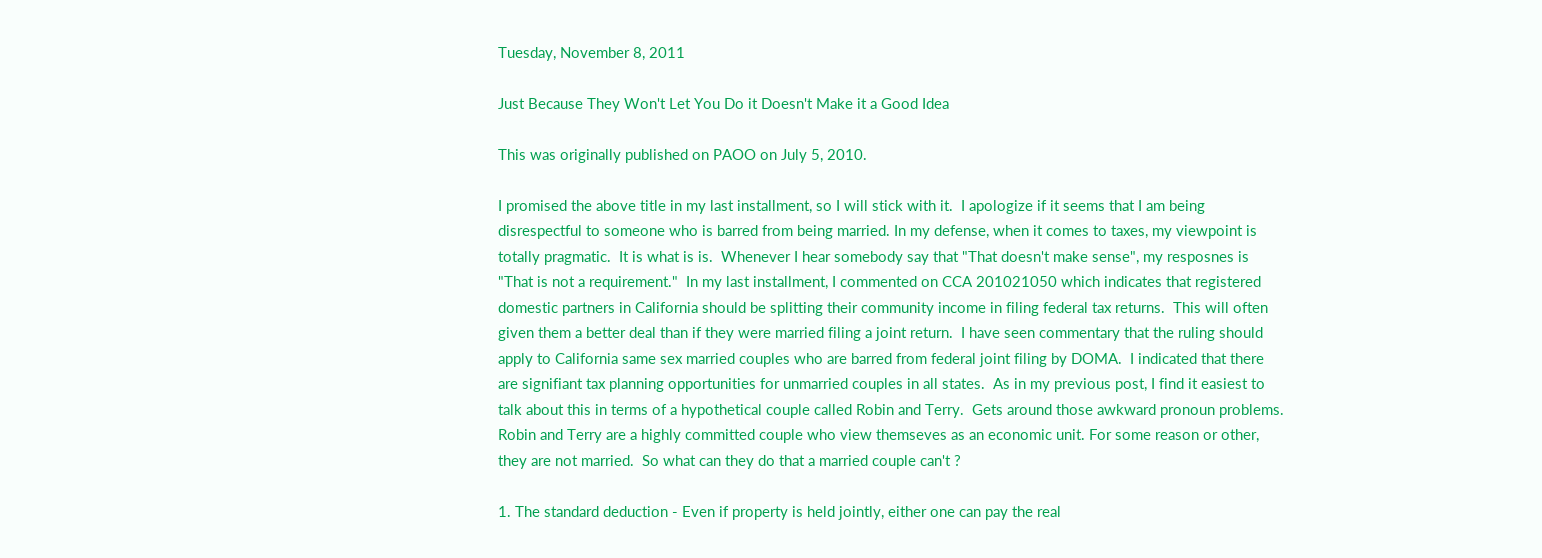Tuesday, November 8, 2011

Just Because They Won't Let You Do it Doesn't Make it a Good Idea

This was originally published on PAOO on July 5, 2010.

I promised the above title in my last installment, so I will stick with it.  I apologize if it seems that I am being disrespectful to someone who is barred from being married. In my defense, when it comes to taxes, my viewpoint is totally pragmatic.  It is what is is.  Whenever I hear somebody say that "That doesn't make sense", my resposnes is "That is not a requirement."  In my last installment, I commented on CCA 201021050 which indicates that registered domestic partners in California should be splitting their community income in filing federal tax returns.  This will often given them a better deal than if they were married filing a joint return.  I have seen commentary that the ruling should apply to California same sex married couples who are barred from federal joint filing by DOMA.  I indicated that there are signifiant tax planning opportunities for unmarried couples in all states.  As in my previous post, I find it easiest to talk about this in terms of a hypothetical couple called Robin and Terry.  Gets around those awkward pronoun problems.  Robin and Terry are a highly committed couple who view themseves as an economic unit. For some reason or other, they are not married.  So what can they do that a married couple can't ?

1. The standard deduction - Even if property is held jointly, either one can pay the real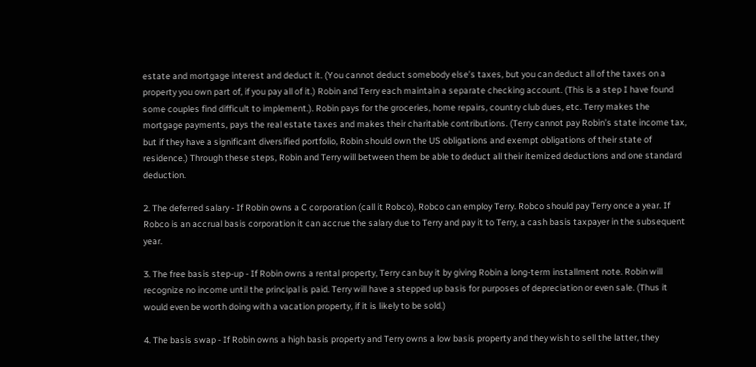estate and mortgage interest and deduct it. (You cannot deduct somebody else’s taxes, but you can deduct all of the taxes on a property you own part of, if you pay all of it.) Robin and Terry each maintain a separate checking account. (This is a step I have found some couples find difficult to implement.). Robin pays for the groceries, home repairs, country club dues, etc. Terry makes the mortgage payments, pays the real estate taxes and makes their charitable contributions. (Terry cannot pay Robin’s state income tax, but if they have a significant diversified portfolio, Robin should own the US obligations and exempt obligations of their state of residence.) Through these steps, Robin and Terry will between them be able to deduct all their itemized deductions and one standard deduction.

2. The deferred salary - If Robin owns a C corporation (call it Robco), Robco can employ Terry. Robco should pay Terry once a year. If Robco is an accrual basis corporation it can accrue the salary due to Terry and pay it to Terry, a cash basis taxpayer in the subsequent year.

3. The free basis step-up - If Robin owns a rental property, Terry can buy it by giving Robin a long-term installment note. Robin will recognize no income until the principal is paid. Terry will have a stepped up basis for purposes of depreciation or even sale. (Thus it would even be worth doing with a vacation property, if it is likely to be sold.)

4. The basis swap - If Robin owns a high basis property and Terry owns a low basis property and they wish to sell the latter, they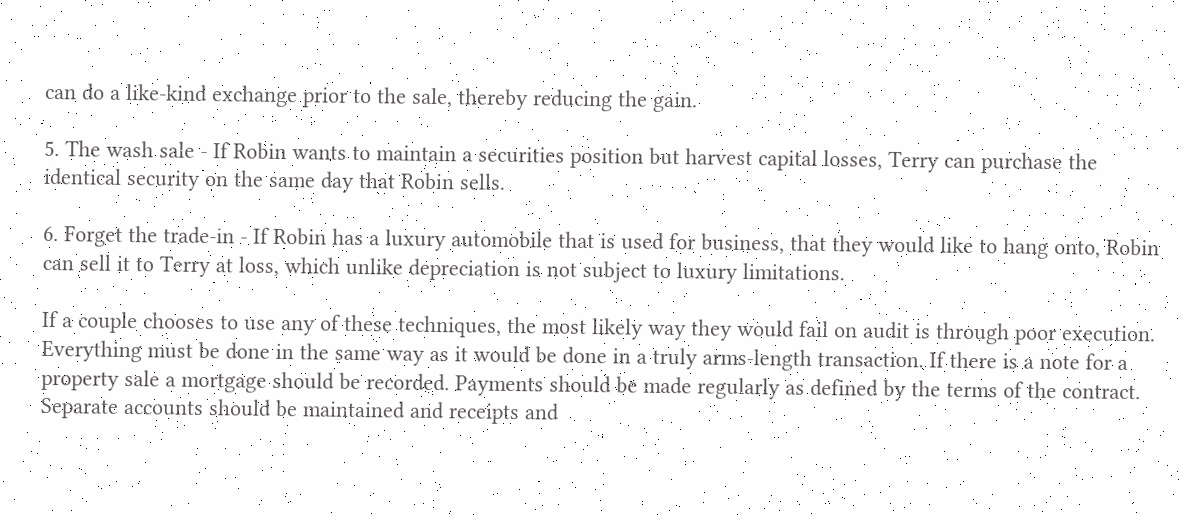can do a like-kind exchange prior to the sale, thereby reducing the gain.

5. The wash sale - If Robin wants to maintain a securities position but harvest capital losses, Terry can purchase the identical security on the same day that Robin sells.

6. Forget the trade-in - If Robin has a luxury automobile that is used for business, that they would like to hang onto, Robin can sell it to Terry at loss, which unlike depreciation is not subject to luxury limitations.

If a couple chooses to use any of these techniques, the most likely way they would fail on audit is through poor execution. Everything must be done in the same way as it would be done in a truly arms-length transaction. If there is a note for a property sale a mortgage should be recorded. Payments should be made regularly as defined by the terms of the contract. Separate accounts should be maintained and receipts and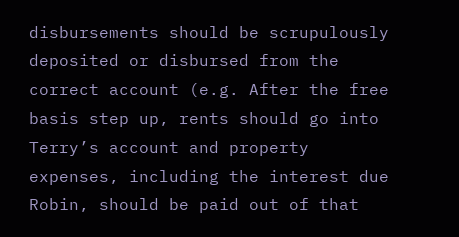disbursements should be scrupulously deposited or disbursed from the correct account (e.g. After the free basis step up, rents should go into Terry’s account and property expenses, including the interest due Robin, should be paid out of that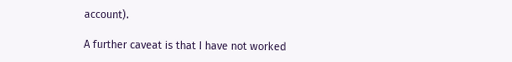account).

A further caveat is that I have not worked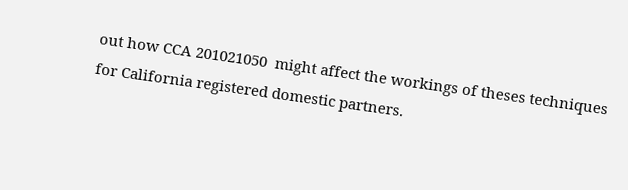out how CCA 201021050  might affect the workings of theses techniques for California registered domestic partners.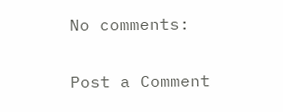No comments:

Post a Comment